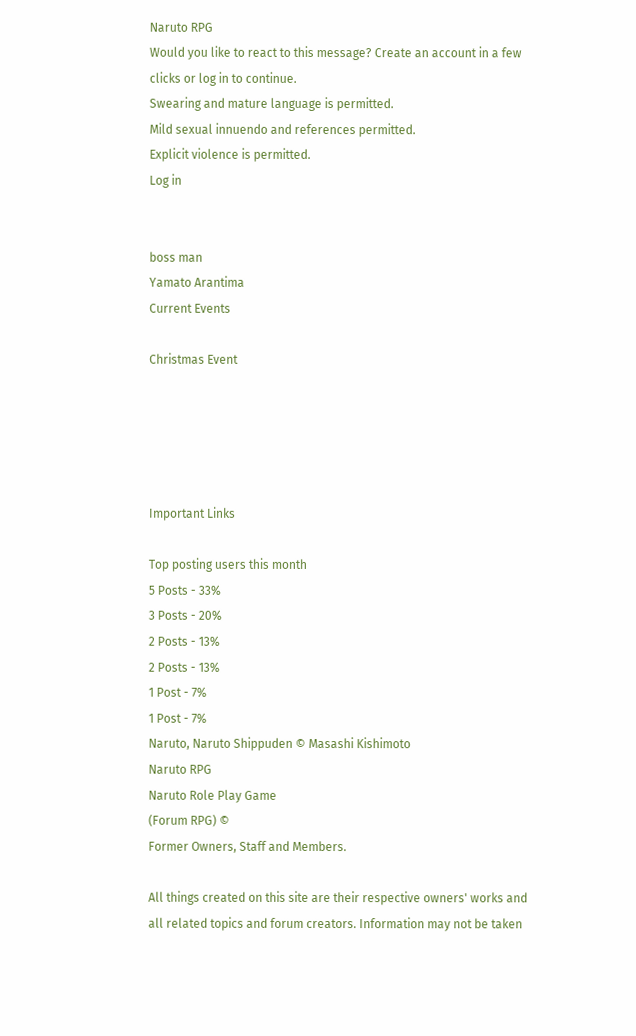Naruto RPG
Would you like to react to this message? Create an account in a few clicks or log in to continue.
Swearing and mature language is permitted.
Mild sexual innuendo and references permitted.
Explicit violence is permitted.
Log in


boss man
Yamato Arantima
Current Events

Christmas Event





Important Links

Top posting users this month
5 Posts - 33%
3 Posts - 20%
2 Posts - 13%
2 Posts - 13%
1 Post - 7%
1 Post - 7%
Naruto, Naruto Shippuden © Masashi Kishimoto
Naruto RPG
Naruto Role Play Game
(Forum RPG) ©
Former Owners, Staff and Members.

All things created on this site are their respective owners' works and all related topics and forum creators. Information may not be taken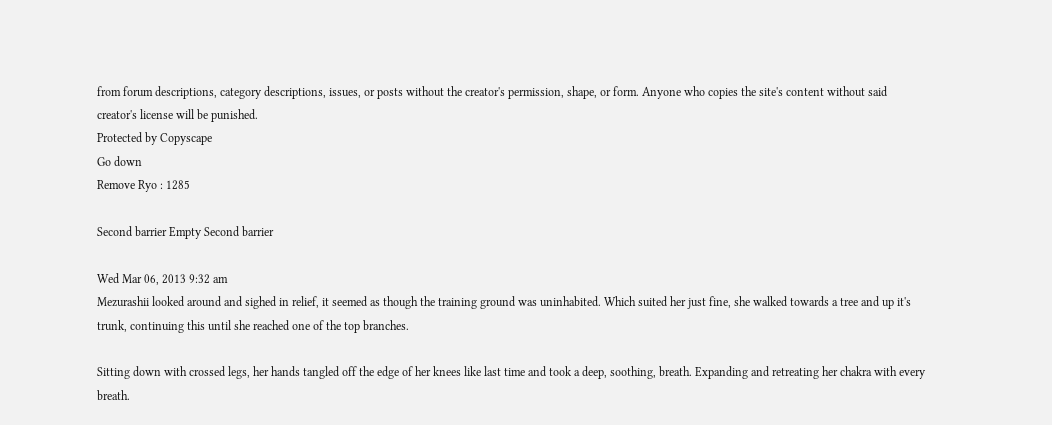from forum descriptions, category descriptions, issues, or posts without the creator's permission, shape, or form. Anyone who copies the site's content without said creator's license will be punished.
Protected by Copyscape
Go down
Remove Ryo : 1285

Second barrier Empty Second barrier

Wed Mar 06, 2013 9:32 am
Mezurashii looked around and sighed in relief, it seemed as though the training ground was uninhabited. Which suited her just fine, she walked towards a tree and up it's trunk, continuing this until she reached one of the top branches.

Sitting down with crossed legs, her hands tangled off the edge of her knees like last time and took a deep, soothing, breath. Expanding and retreating her chakra with every breath.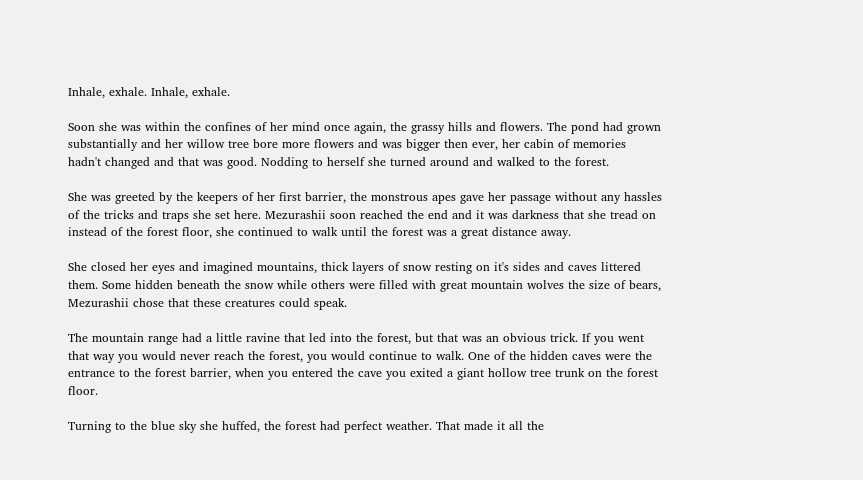Inhale, exhale. Inhale, exhale.

Soon she was within the confines of her mind once again, the grassy hills and flowers. The pond had grown substantially and her willow tree bore more flowers and was bigger then ever, her cabin of memories hadn't changed and that was good. Nodding to herself she turned around and walked to the forest.

She was greeted by the keepers of her first barrier, the monstrous apes gave her passage without any hassles of the tricks and traps she set here. Mezurashii soon reached the end and it was darkness that she tread on instead of the forest floor, she continued to walk until the forest was a great distance away.

She closed her eyes and imagined mountains, thick layers of snow resting on it's sides and caves littered them. Some hidden beneath the snow while others were filled with great mountain wolves the size of bears, Mezurashii chose that these creatures could speak.

The mountain range had a little ravine that led into the forest, but that was an obvious trick. If you went that way you would never reach the forest, you would continue to walk. One of the hidden caves were the entrance to the forest barrier, when you entered the cave you exited a giant hollow tree trunk on the forest floor.

Turning to the blue sky she huffed, the forest had perfect weather. That made it all the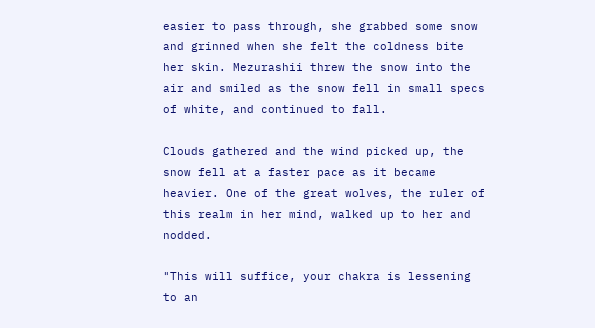easier to pass through, she grabbed some snow and grinned when she felt the coldness bite her skin. Mezurashii threw the snow into the air and smiled as the snow fell in small specs of white, and continued to fall.

Clouds gathered and the wind picked up, the snow fell at a faster pace as it became heavier. One of the great wolves, the ruler of this realm in her mind, walked up to her and nodded.

"This will suffice, your chakra is lessening to an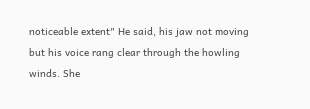noticeable extent" He said, his jaw not moving but his voice rang clear through the howling winds. She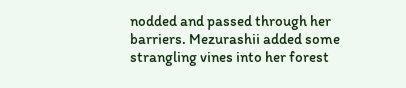nodded and passed through her barriers. Mezurashii added some strangling vines into her forest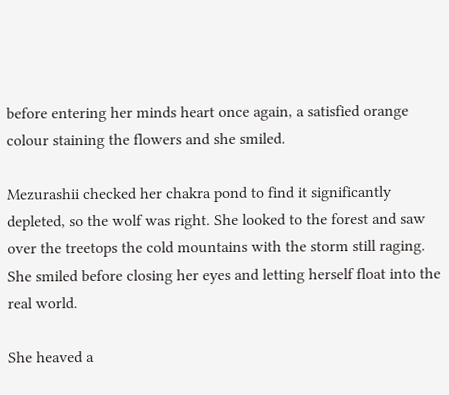before entering her minds heart once again, a satisfied orange colour staining the flowers and she smiled.

Mezurashii checked her chakra pond to find it significantly depleted, so the wolf was right. She looked to the forest and saw over the treetops the cold mountains with the storm still raging. She smiled before closing her eyes and letting herself float into the real world.

She heaved a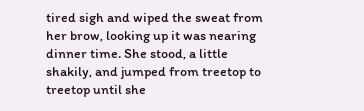tired sigh and wiped the sweat from her brow, looking up it was nearing dinner time. She stood, a little shakily, and jumped from treetop to treetop until she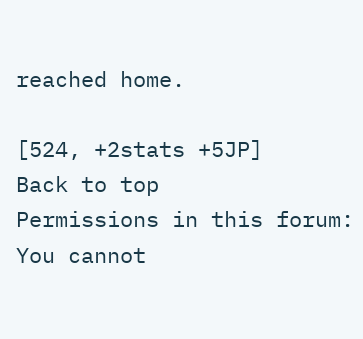reached home.

[524, +2stats +5JP]
Back to top
Permissions in this forum:
You cannot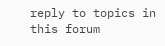reply to topics in this forum